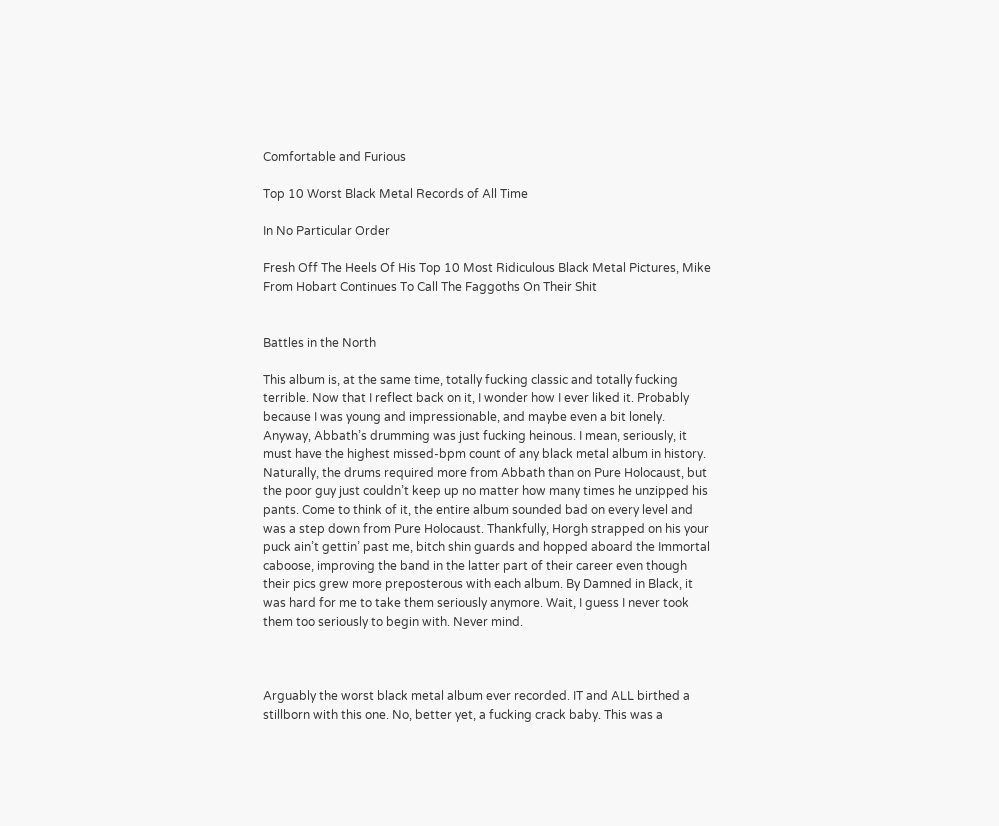Comfortable and Furious

Top 10 Worst Black Metal Records of All Time

In No Particular Order

Fresh Off The Heels Of His Top 10 Most Ridiculous Black Metal Pictures, Mike From Hobart Continues To Call The Faggoths On Their Shit


Battles in the North

This album is, at the same time, totally fucking classic and totally fucking terrible. Now that I reflect back on it, I wonder how I ever liked it. Probably because I was young and impressionable, and maybe even a bit lonely. Anyway, Abbath’s drumming was just fucking heinous. I mean, seriously, it must have the highest missed-bpm count of any black metal album in history. Naturally, the drums required more from Abbath than on Pure Holocaust, but the poor guy just couldn’t keep up no matter how many times he unzipped his pants. Come to think of it, the entire album sounded bad on every level and was a step down from Pure Holocaust. Thankfully, Horgh strapped on his your puck ain’t gettin’ past me, bitch shin guards and hopped aboard the Immortal caboose, improving the band in the latter part of their career even though their pics grew more preposterous with each album. By Damned in Black, it was hard for me to take them seriously anymore. Wait, I guess I never took them too seriously to begin with. Never mind.



Arguably the worst black metal album ever recorded. IT and ALL birthed a stillborn with this one. No, better yet, a fucking crack baby. This was a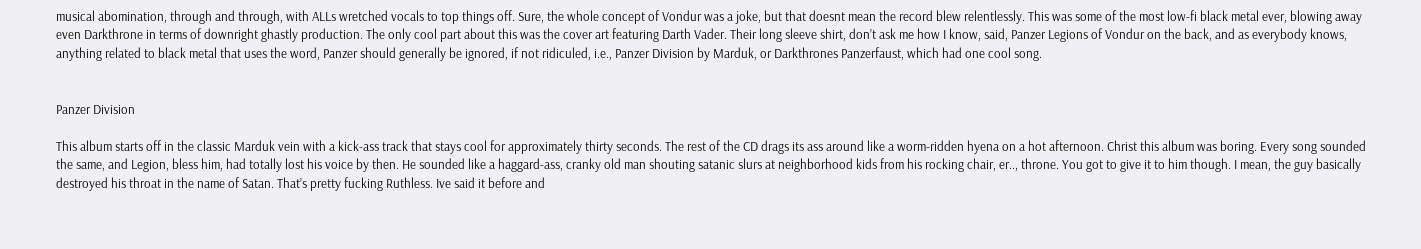musical abomination, through and through, with ALLs wretched vocals to top things off. Sure, the whole concept of Vondur was a joke, but that doesnt mean the record blew relentlessly. This was some of the most low-fi black metal ever, blowing away even Darkthrone in terms of downright ghastly production. The only cool part about this was the cover art featuring Darth Vader. Their long sleeve shirt, don’t ask me how I know, said, Panzer Legions of Vondur on the back, and as everybody knows, anything related to black metal that uses the word, Panzer should generally be ignored, if not ridiculed, i.e., Panzer Division by Marduk, or Darkthrones Panzerfaust, which had one cool song.


Panzer Division

This album starts off in the classic Marduk vein with a kick-ass track that stays cool for approximately thirty seconds. The rest of the CD drags its ass around like a worm-ridden hyena on a hot afternoon. Christ this album was boring. Every song sounded the same, and Legion, bless him, had totally lost his voice by then. He sounded like a haggard-ass, cranky old man shouting satanic slurs at neighborhood kids from his rocking chair, er.., throne. You got to give it to him though. I mean, the guy basically destroyed his throat in the name of Satan. That’s pretty fucking Ruthless. Ive said it before and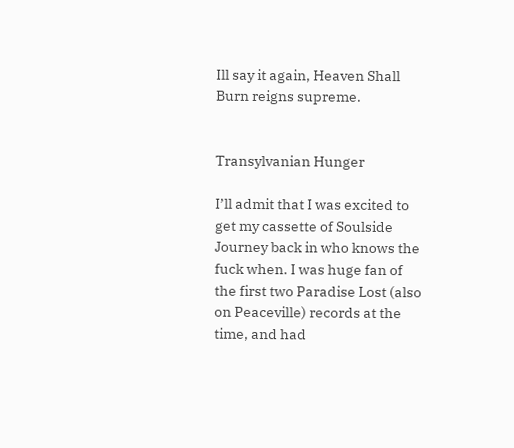Ill say it again, Heaven Shall Burn reigns supreme.


Transylvanian Hunger

I’ll admit that I was excited to get my cassette of Soulside Journey back in who knows the fuck when. I was huge fan of the first two Paradise Lost (also on Peaceville) records at the time, and had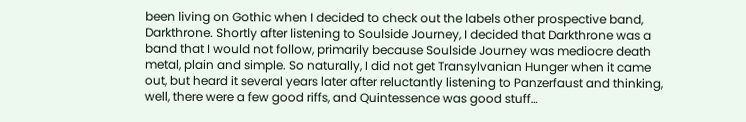been living on Gothic when I decided to check out the labels other prospective band, Darkthrone. Shortly after listening to Soulside Journey, I decided that Darkthrone was a band that I would not follow, primarily because Soulside Journey was mediocre death metal, plain and simple. So naturally, I did not get Transylvanian Hunger when it came out, but heard it several years later after reluctantly listening to Panzerfaust and thinking, well, there were a few good riffs, and Quintessence was good stuff…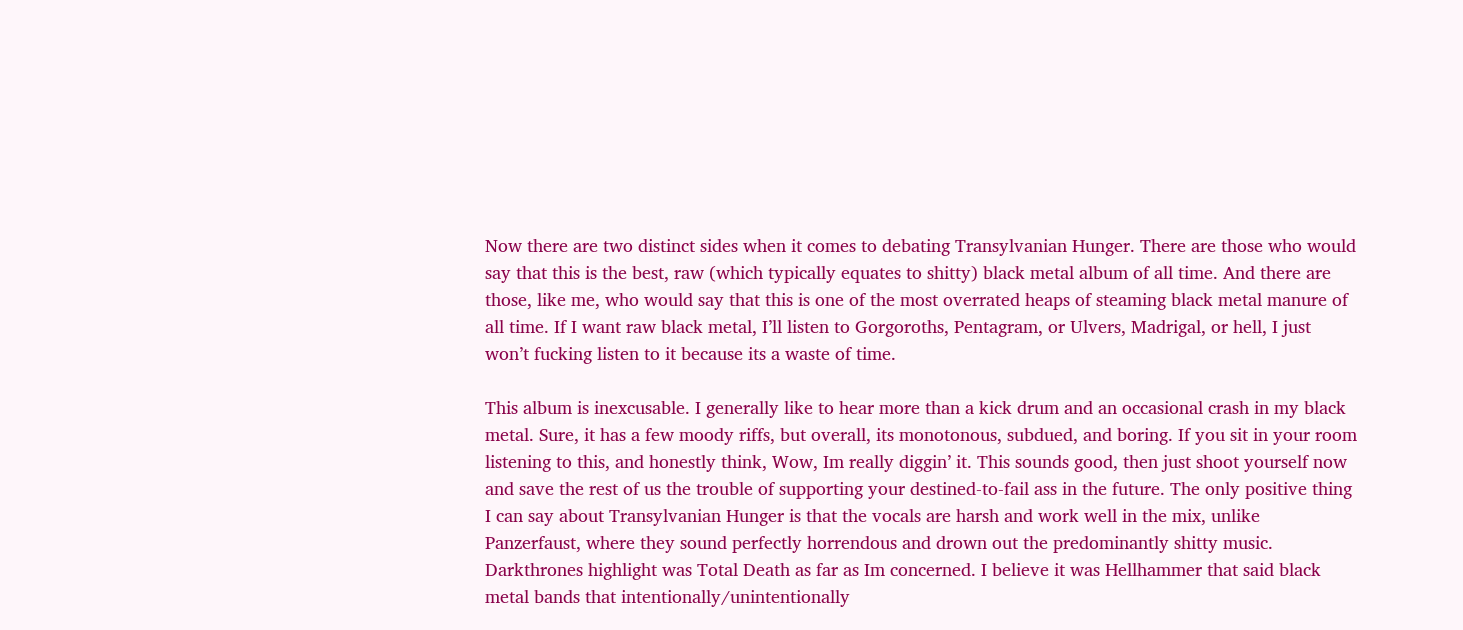Now there are two distinct sides when it comes to debating Transylvanian Hunger. There are those who would say that this is the best, raw (which typically equates to shitty) black metal album of all time. And there are those, like me, who would say that this is one of the most overrated heaps of steaming black metal manure of all time. If I want raw black metal, I’ll listen to Gorgoroths, Pentagram, or Ulvers, Madrigal, or hell, I just won’t fucking listen to it because its a waste of time.

This album is inexcusable. I generally like to hear more than a kick drum and an occasional crash in my black metal. Sure, it has a few moody riffs, but overall, its monotonous, subdued, and boring. If you sit in your room listening to this, and honestly think, Wow, Im really diggin’ it. This sounds good, then just shoot yourself now and save the rest of us the trouble of supporting your destined-to-fail ass in the future. The only positive thing I can say about Transylvanian Hunger is that the vocals are harsh and work well in the mix, unlike Panzerfaust, where they sound perfectly horrendous and drown out the predominantly shitty music. Darkthrones highlight was Total Death as far as Im concerned. I believe it was Hellhammer that said black metal bands that intentionally/unintentionally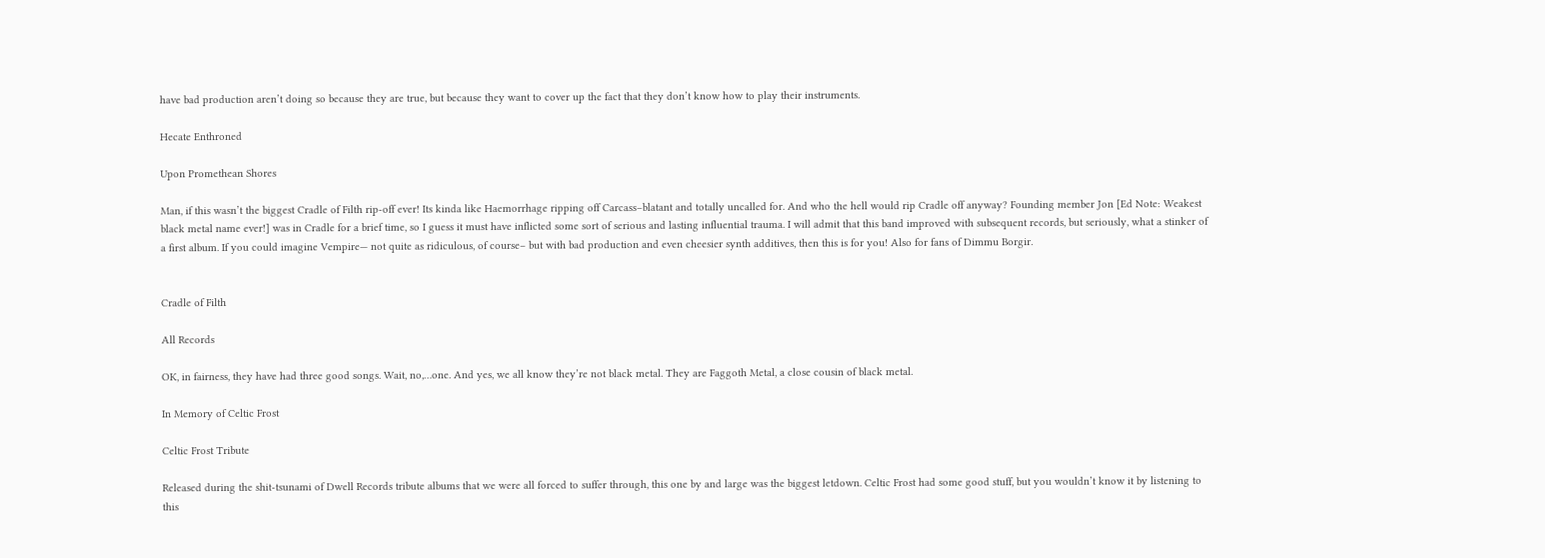have bad production aren’t doing so because they are true, but because they want to cover up the fact that they don’t know how to play their instruments.

Hecate Enthroned

Upon Promethean Shores

Man, if this wasn’t the biggest Cradle of Filth rip-off ever! Its kinda like Haemorrhage ripping off Carcass–blatant and totally uncalled for. And who the hell would rip Cradle off anyway? Founding member Jon [Ed Note: Weakest black metal name ever!] was in Cradle for a brief time, so I guess it must have inflicted some sort of serious and lasting influential trauma. I will admit that this band improved with subsequent records, but seriously, what a stinker of a first album. If you could imagine Vempire— not quite as ridiculous, of course– but with bad production and even cheesier synth additives, then this is for you! Also for fans of Dimmu Borgir.


Cradle of Filth

All Records

OK, in fairness, they have had three good songs. Wait, no,…one. And yes, we all know they’re not black metal. They are Faggoth Metal, a close cousin of black metal.

In Memory of Celtic Frost

Celtic Frost Tribute

Released during the shit-tsunami of Dwell Records tribute albums that we were all forced to suffer through, this one by and large was the biggest letdown. Celtic Frost had some good stuff, but you wouldn’t know it by listening to this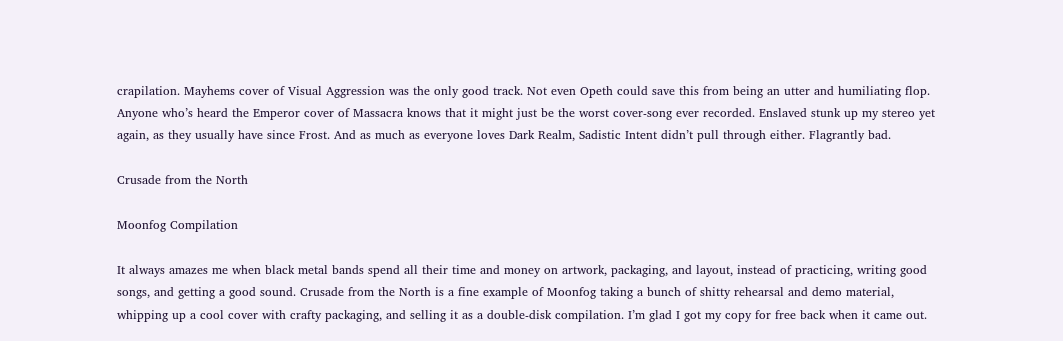crapilation. Mayhems cover of Visual Aggression was the only good track. Not even Opeth could save this from being an utter and humiliating flop. Anyone who’s heard the Emperor cover of Massacra knows that it might just be the worst cover-song ever recorded. Enslaved stunk up my stereo yet again, as they usually have since Frost. And as much as everyone loves Dark Realm, Sadistic Intent didn’t pull through either. Flagrantly bad.

Crusade from the North

Moonfog Compilation

It always amazes me when black metal bands spend all their time and money on artwork, packaging, and layout, instead of practicing, writing good songs, and getting a good sound. Crusade from the North is a fine example of Moonfog taking a bunch of shitty rehearsal and demo material, whipping up a cool cover with crafty packaging, and selling it as a double-disk compilation. I’m glad I got my copy for free back when it came out.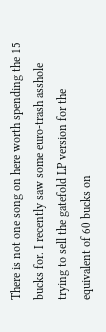There is not one song on here worth spending the 15 bucks for. I recently saw some euro-trash asshole trying to sell the gatefold LP version for the equivalent of 60 bucks on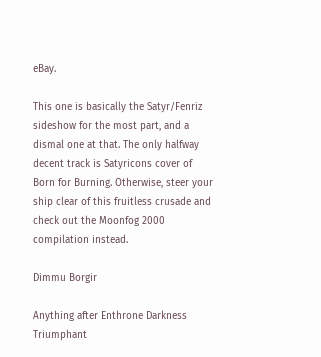eBay.

This one is basically the Satyr/Fenriz sideshow for the most part, and a dismal one at that. The only halfway decent track is Satyricons cover of Born for Burning. Otherwise, steer your ship clear of this fruitless crusade and check out the Moonfog 2000 compilation instead.

Dimmu Borgir

Anything after Enthrone Darkness Triumphant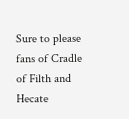Sure to please fans of Cradle of Filth and Hecate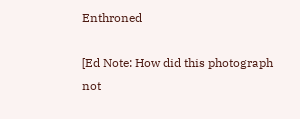Enthroned

[Ed Note: How did this photograph not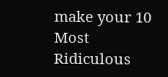make your 10 Most Ridiculous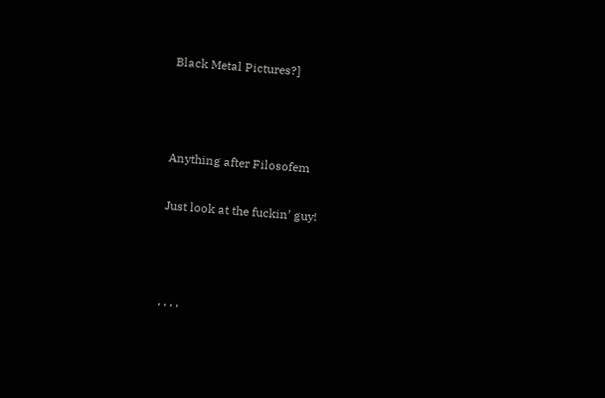Black Metal Pictures?]



Anything after Filosofem

Just look at the fuckin’ guy!



, , , ,